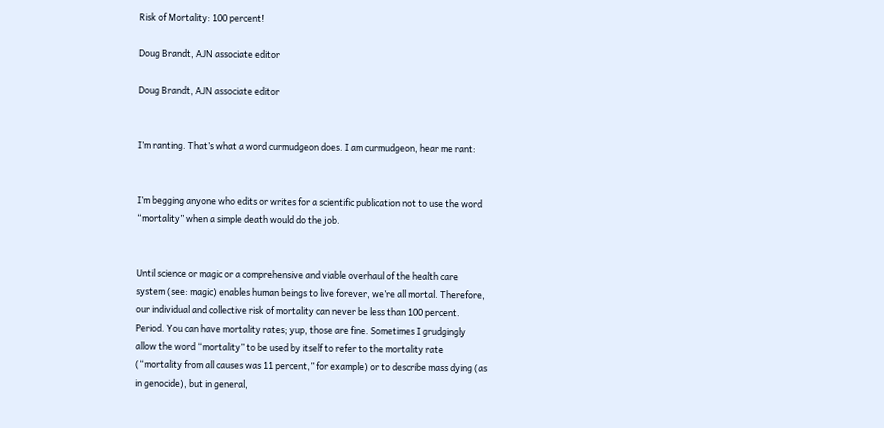Risk of Mortality: 100 percent!

Doug Brandt, AJN associate editor

Doug Brandt, AJN associate editor


I’m ranting. That’s what a word curmudgeon does. I am curmudgeon, hear me rant:


I’m begging anyone who edits or writes for a scientific publication not to use the word “mortality” when a simple death would do the job.


Until science or magic or a comprehensive and viable overhaul of the health care system (see: magic) enables human beings to live forever, we’re all mortal. Therefore, our individual and collective risk of mortality can never be less than 100 percent. Period. You can have mortality rates; yup, those are fine. Sometimes I grudgingly allow the word “mortality” to be used by itself to refer to the mortality rate (“mortality from all causes was 11 percent,” for example) or to describe mass dying (as in genocide), but in general,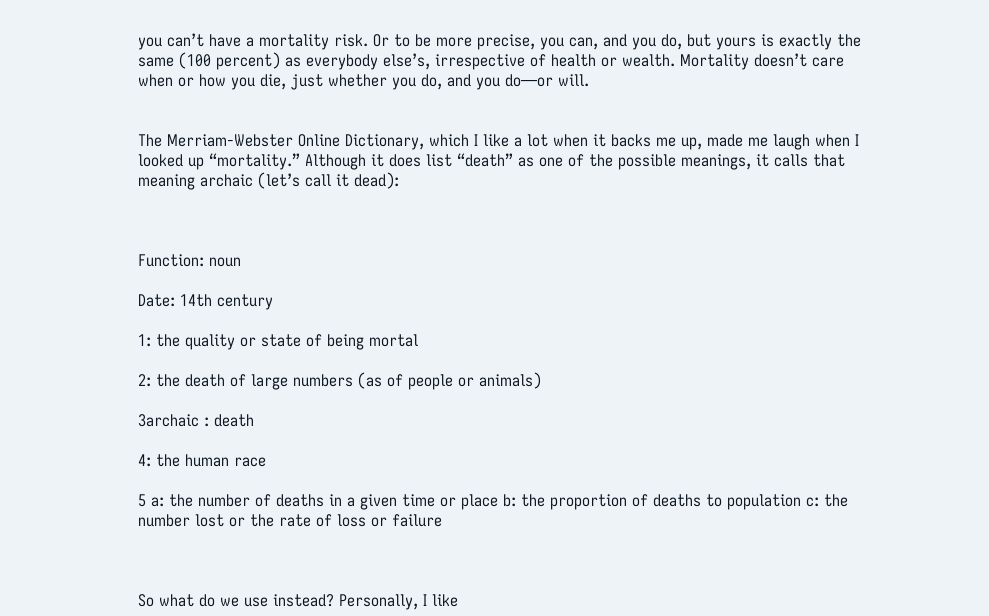you can’t have a mortality risk. Or to be more precise, you can, and you do, but yours is exactly the same (100 percent) as everybody else’s, irrespective of health or wealth. Mortality doesn’t care when or how you die, just whether you do, and you do—or will.


The Merriam-Webster Online Dictionary, which I like a lot when it backs me up, made me laugh when I looked up “mortality.” Although it does list “death” as one of the possible meanings, it calls that meaning archaic (let’s call it dead):



Function: noun

Date: 14th century

1: the quality or state of being mortal

2: the death of large numbers (as of people or animals)

3archaic : death

4: the human race

5 a: the number of deaths in a given time or place b: the proportion of deaths to population c: the number lost or the rate of loss or failure



So what do we use instead? Personally, I like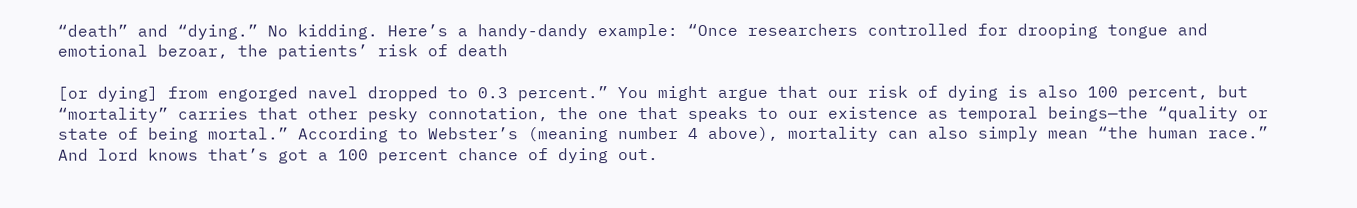“death” and “dying.” No kidding. Here’s a handy-dandy example: “Once researchers controlled for drooping tongue and emotional bezoar, the patients’ risk of death

[or dying] from engorged navel dropped to 0.3 percent.” You might argue that our risk of dying is also 100 percent, but “mortality” carries that other pesky connotation, the one that speaks to our existence as temporal beings—the “quality or state of being mortal.” According to Webster’s (meaning number 4 above), mortality can also simply mean “the human race.” And lord knows that’s got a 100 percent chance of dying out.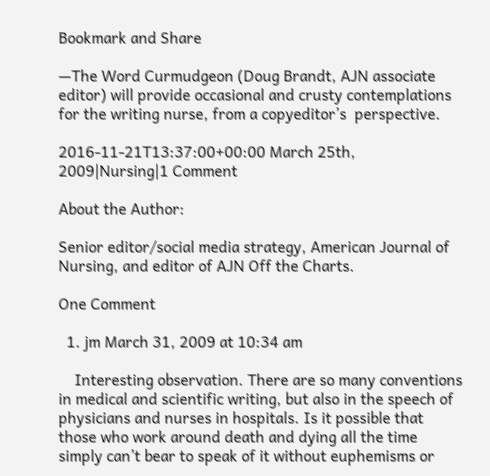Bookmark and Share

—The Word Curmudgeon (Doug Brandt, AJN associate editor) will provide occasional and crusty contemplations for the writing nurse, from a copyeditor’s  perspective.

2016-11-21T13:37:00+00:00 March 25th, 2009|Nursing|1 Comment

About the Author:

Senior editor/social media strategy, American Journal of Nursing, and editor of AJN Off the Charts.

One Comment

  1. jm March 31, 2009 at 10:34 am

    Interesting observation. There are so many conventions in medical and scientific writing, but also in the speech of physicians and nurses in hospitals. Is it possible that those who work around death and dying all the time simply can’t bear to speak of it without euphemisms or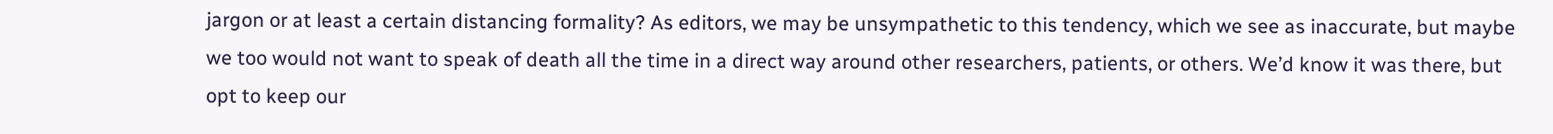jargon or at least a certain distancing formality? As editors, we may be unsympathetic to this tendency, which we see as inaccurate, but maybe we too would not want to speak of death all the time in a direct way around other researchers, patients, or others. We’d know it was there, but opt to keep our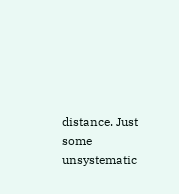distance. Just some unsystematic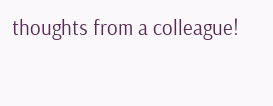thoughts from a colleague!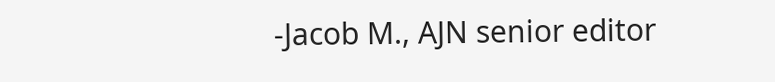-Jacob M., AJN senior editor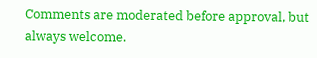Comments are moderated before approval, but always welcome.